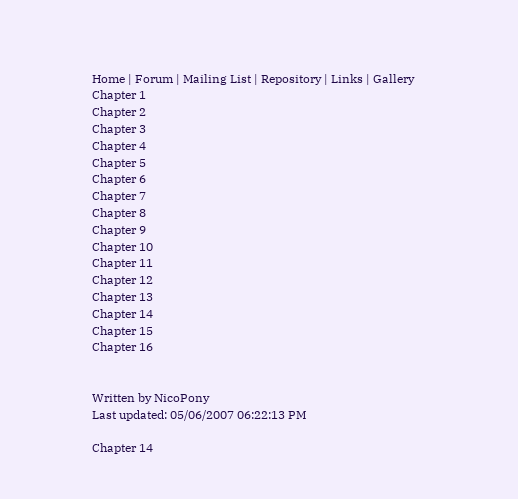Home | Forum | Mailing List | Repository | Links | Gallery
Chapter 1
Chapter 2
Chapter 3
Chapter 4
Chapter 5
Chapter 6
Chapter 7
Chapter 8
Chapter 9
Chapter 10
Chapter 11
Chapter 12
Chapter 13
Chapter 14
Chapter 15
Chapter 16


Written by NicoPony
Last updated: 05/06/2007 06:22:13 PM

Chapter 14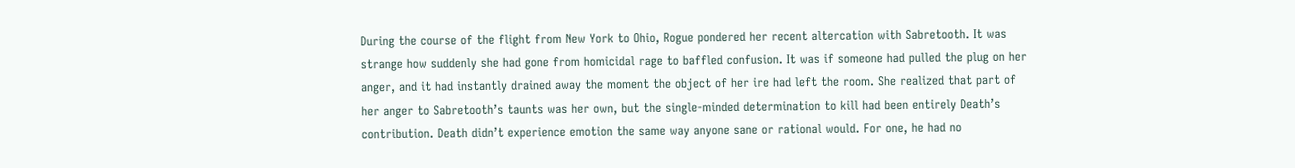During the course of the flight from New York to Ohio, Rogue pondered her recent altercation with Sabretooth. It was strange how suddenly she had gone from homicidal rage to baffled confusion. It was if someone had pulled the plug on her anger, and it had instantly drained away the moment the object of her ire had left the room. She realized that part of her anger to Sabretooth’s taunts was her own, but the single-minded determination to kill had been entirely Death’s contribution. Death didn’t experience emotion the same way anyone sane or rational would. For one, he had no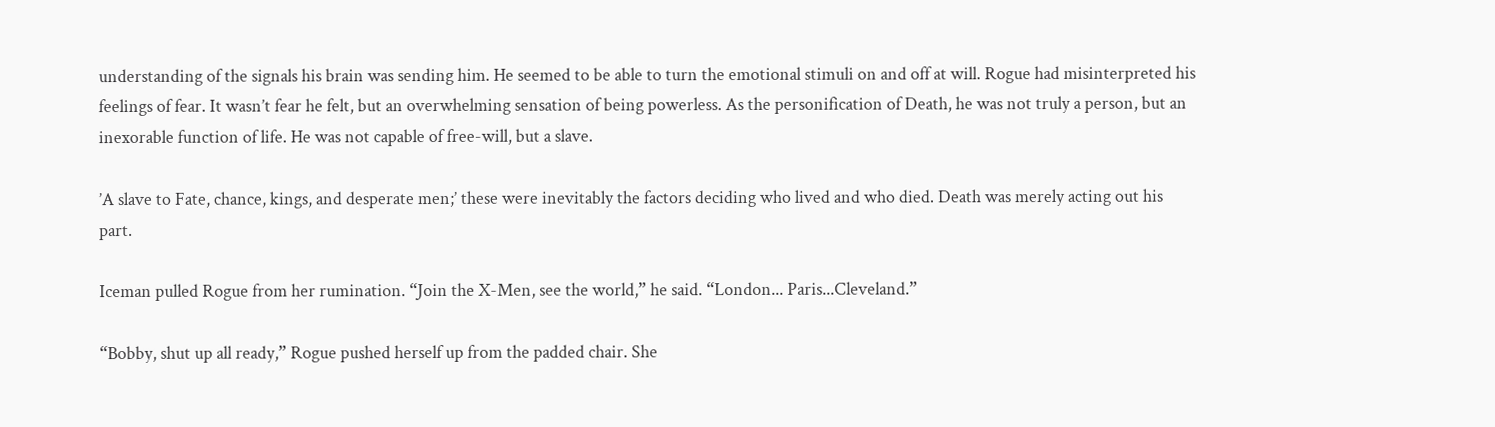understanding of the signals his brain was sending him. He seemed to be able to turn the emotional stimuli on and off at will. Rogue had misinterpreted his feelings of fear. It wasn’t fear he felt, but an overwhelming sensation of being powerless. As the personification of Death, he was not truly a person, but an inexorable function of life. He was not capable of free-will, but a slave.

’A slave to Fate, chance, kings, and desperate men;’ these were inevitably the factors deciding who lived and who died. Death was merely acting out his part.

Iceman pulled Rogue from her rumination. “Join the X-Men, see the world,” he said. “London... Paris...Cleveland.”

“Bobby, shut up all ready,” Rogue pushed herself up from the padded chair. She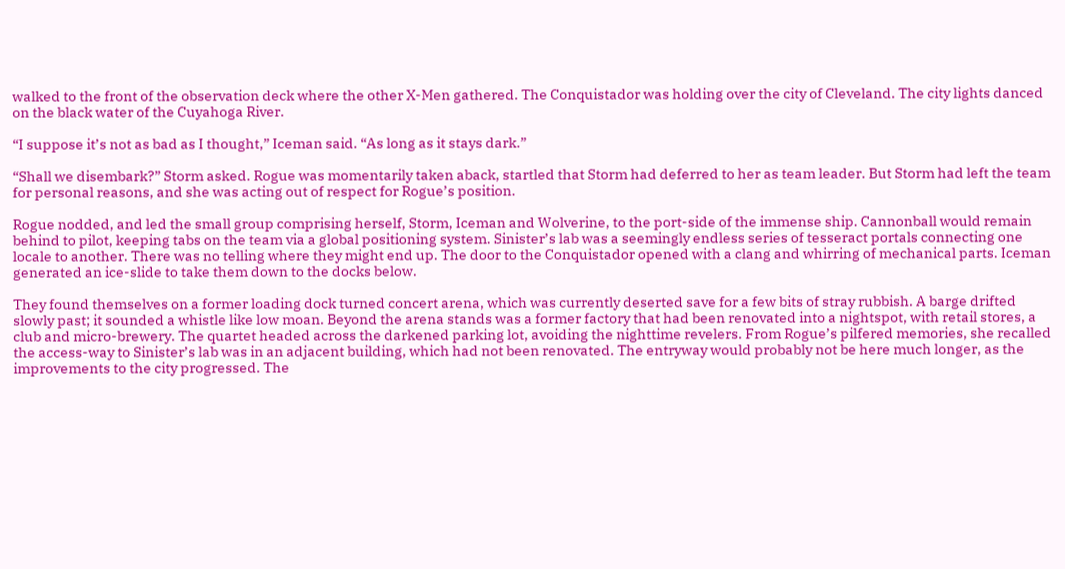walked to the front of the observation deck where the other X-Men gathered. The Conquistador was holding over the city of Cleveland. The city lights danced on the black water of the Cuyahoga River.

“I suppose it’s not as bad as I thought,” Iceman said. “As long as it stays dark.”

“Shall we disembark?” Storm asked. Rogue was momentarily taken aback, startled that Storm had deferred to her as team leader. But Storm had left the team for personal reasons, and she was acting out of respect for Rogue’s position.

Rogue nodded, and led the small group comprising herself, Storm, Iceman and Wolverine, to the port-side of the immense ship. Cannonball would remain behind to pilot, keeping tabs on the team via a global positioning system. Sinister’s lab was a seemingly endless series of tesseract portals connecting one locale to another. There was no telling where they might end up. The door to the Conquistador opened with a clang and whirring of mechanical parts. Iceman generated an ice-slide to take them down to the docks below.

They found themselves on a former loading dock turned concert arena, which was currently deserted save for a few bits of stray rubbish. A barge drifted slowly past; it sounded a whistle like low moan. Beyond the arena stands was a former factory that had been renovated into a nightspot, with retail stores, a club and micro-brewery. The quartet headed across the darkened parking lot, avoiding the nighttime revelers. From Rogue’s pilfered memories, she recalled the access-way to Sinister’s lab was in an adjacent building, which had not been renovated. The entryway would probably not be here much longer, as the improvements to the city progressed. The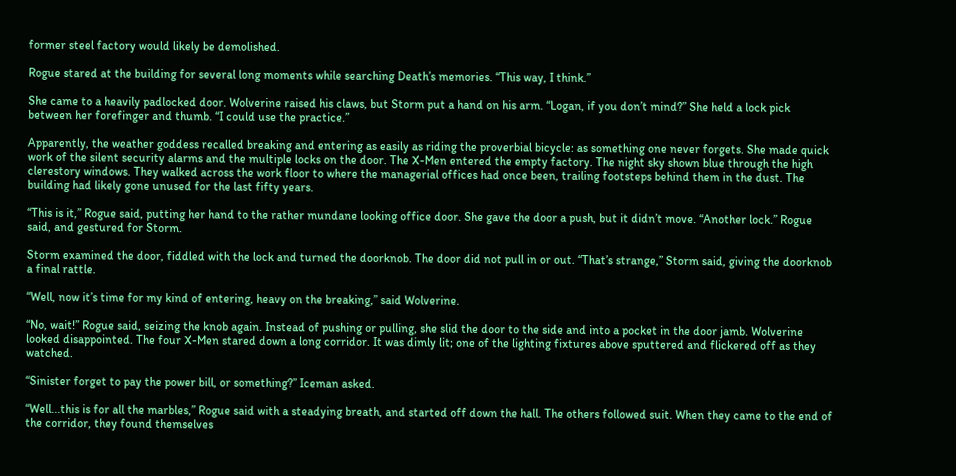former steel factory would likely be demolished.

Rogue stared at the building for several long moments while searching Death’s memories. “This way, I think.”

She came to a heavily padlocked door. Wolverine raised his claws, but Storm put a hand on his arm. “Logan, if you don’t mind?” She held a lock pick between her forefinger and thumb. “I could use the practice.”

Apparently, the weather goddess recalled breaking and entering as easily as riding the proverbial bicycle: as something one never forgets. She made quick work of the silent security alarms and the multiple locks on the door. The X-Men entered the empty factory. The night sky shown blue through the high clerestory windows. They walked across the work floor to where the managerial offices had once been, trailing footsteps behind them in the dust. The building had likely gone unused for the last fifty years.

“This is it,” Rogue said, putting her hand to the rather mundane looking office door. She gave the door a push, but it didn’t move. “Another lock.” Rogue said, and gestured for Storm.

Storm examined the door, fiddled with the lock and turned the doorknob. The door did not pull in or out. “That’s strange,” Storm said, giving the doorknob a final rattle.

“Well, now it’s time for my kind of entering, heavy on the breaking,” said Wolverine.

“No, wait!” Rogue said, seizing the knob again. Instead of pushing or pulling, she slid the door to the side and into a pocket in the door jamb. Wolverine looked disappointed. The four X-Men stared down a long corridor. It was dimly lit; one of the lighting fixtures above sputtered and flickered off as they watched.

“Sinister forget to pay the power bill, or something?” Iceman asked.

“Well...this is for all the marbles,” Rogue said with a steadying breath, and started off down the hall. The others followed suit. When they came to the end of the corridor, they found themselves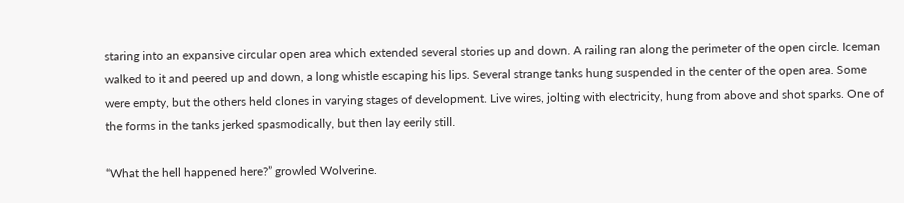staring into an expansive circular open area which extended several stories up and down. A railing ran along the perimeter of the open circle. Iceman walked to it and peered up and down, a long whistle escaping his lips. Several strange tanks hung suspended in the center of the open area. Some were empty, but the others held clones in varying stages of development. Live wires, jolting with electricity, hung from above and shot sparks. One of the forms in the tanks jerked spasmodically, but then lay eerily still.

“What the hell happened here?” growled Wolverine.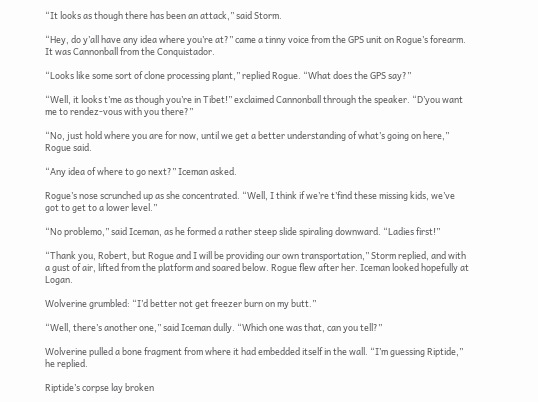“It looks as though there has been an attack,” said Storm.

“Hey, do y’all have any idea where you’re at?” came a tinny voice from the GPS unit on Rogue’s forearm. It was Cannonball from the Conquistador.

“Looks like some sort of clone processing plant,” replied Rogue. “What does the GPS say?”

“Well, it looks t’me as though you’re in Tibet!” exclaimed Cannonball through the speaker. “D’you want me to rendez-vous with you there?”

“No, just hold where you are for now, until we get a better understanding of what’s going on here,” Rogue said.

“Any idea of where to go next?” Iceman asked.

Rogue’s nose scrunched up as she concentrated. “Well, I think if we’re t’find these missing kids, we’ve got to get to a lower level.”

“No problemo,” said Iceman, as he formed a rather steep slide spiraling downward. “Ladies first!”

“Thank you, Robert, but Rogue and I will be providing our own transportation,” Storm replied, and with a gust of air, lifted from the platform and soared below. Rogue flew after her. Iceman looked hopefully at Logan.

Wolverine grumbled: “I’d better not get freezer burn on my butt.”

“Well, there’s another one,” said Iceman dully. “Which one was that, can you tell?”

Wolverine pulled a bone fragment from where it had embedded itself in the wall. “I’m guessing Riptide,” he replied.

Riptide’s corpse lay broken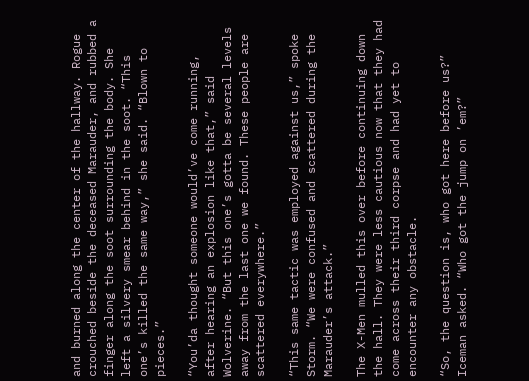and burned along the center of the hallway. Rogue crouched beside the deceased Marauder, and rubbed a finger along the soot surrounding the body. She left a silvery smear behind in the soot. “This one’s killed the same way,” she said. “Blown to pieces.”

“You’da thought someone would’ve come running, after hearing an explosion like that,” said Wolverine. “But this one’s gotta be several levels away from the last one we found. These people are scattered everywhere.”

“This same tactic was employed against us,” spoke Storm. “We were confused and scattered during the Marauder’s attack.”

The X-Men mulled this over before continuing down the hall. They were less cautious now that they had come across their third corpse and had yet to encounter any obstacle.

“So, the question is, who got here before us?” Iceman asked. “Who got the jump on ’em?”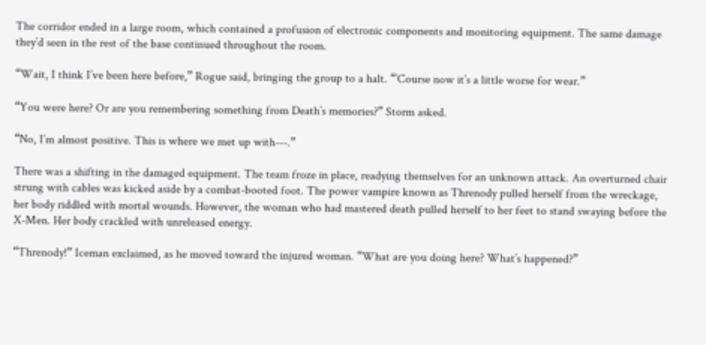The corridor ended in a large room, which contained a profusion of electronic components and monitoring equipment. The same damage they’d seen in the rest of the base continued throughout the room.

“Wait, I think I’ve been here before,” Rogue said, bringing the group to a halt. “’Course now it’s a little worse for wear.”

“You were here? Or are you remembering something from Death’s memories?” Storm asked.

“No, I’m almost positive. This is where we met up with---.”

There was a shifting in the damaged equipment. The team froze in place, readying themselves for an unknown attack. An overturned chair strung with cables was kicked aside by a combat-booted foot. The power vampire known as Threnody pulled herself from the wreckage, her body riddled with mortal wounds. However, the woman who had mastered death pulled herself to her feet to stand swaying before the X-Men. Her body crackled with unreleased energy.

“Threnody!” Iceman exclaimed, as he moved toward the injured woman. “What are you doing here? What’s happened?”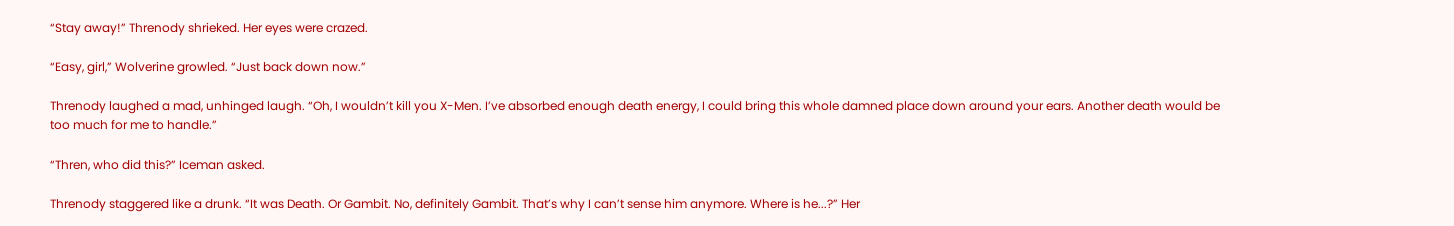“Stay away!” Threnody shrieked. Her eyes were crazed.

“Easy, girl,” Wolverine growled. “Just back down now.”

Threnody laughed a mad, unhinged laugh. “Oh, I wouldn’t kill you X-Men. I’ve absorbed enough death energy, I could bring this whole damned place down around your ears. Another death would be too much for me to handle.”

“Thren, who did this?” Iceman asked.

Threnody staggered like a drunk. “It was Death. Or Gambit. No, definitely Gambit. That’s why I can’t sense him anymore. Where is he...?” Her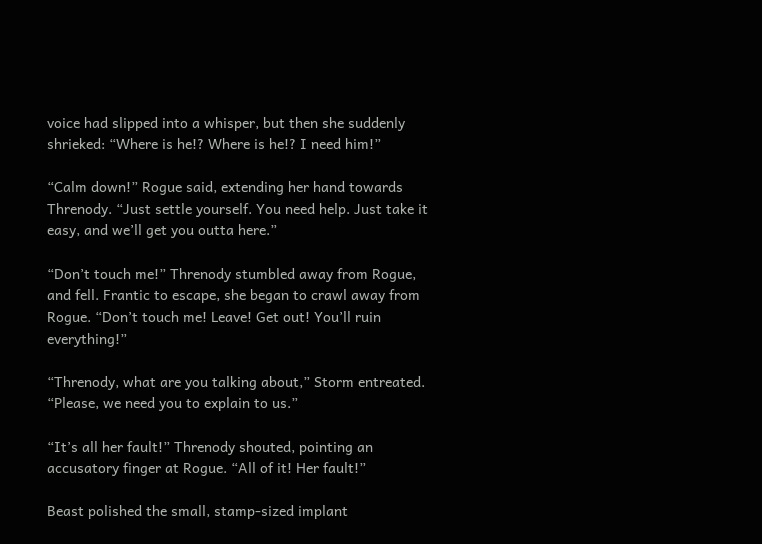voice had slipped into a whisper, but then she suddenly shrieked: “Where is he!? Where is he!? I need him!”

“Calm down!” Rogue said, extending her hand towards Threnody. “Just settle yourself. You need help. Just take it easy, and we’ll get you outta here.”

“Don’t touch me!” Threnody stumbled away from Rogue, and fell. Frantic to escape, she began to crawl away from Rogue. “Don’t touch me! Leave! Get out! You’ll ruin everything!”

“Threnody, what are you talking about,” Storm entreated. “Please, we need you to explain to us.”

“It’s all her fault!” Threnody shouted, pointing an accusatory finger at Rogue. “All of it! Her fault!”

Beast polished the small, stamp-sized implant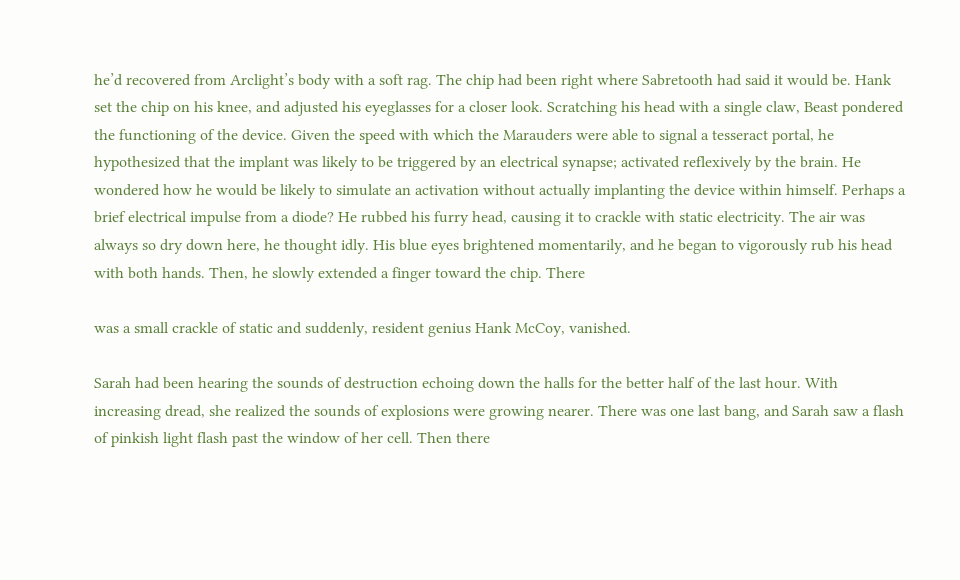he’d recovered from Arclight’s body with a soft rag. The chip had been right where Sabretooth had said it would be. Hank set the chip on his knee, and adjusted his eyeglasses for a closer look. Scratching his head with a single claw, Beast pondered the functioning of the device. Given the speed with which the Marauders were able to signal a tesseract portal, he hypothesized that the implant was likely to be triggered by an electrical synapse; activated reflexively by the brain. He wondered how he would be likely to simulate an activation without actually implanting the device within himself. Perhaps a brief electrical impulse from a diode? He rubbed his furry head, causing it to crackle with static electricity. The air was always so dry down here, he thought idly. His blue eyes brightened momentarily, and he began to vigorously rub his head with both hands. Then, he slowly extended a finger toward the chip. There

was a small crackle of static and suddenly, resident genius Hank McCoy, vanished.

Sarah had been hearing the sounds of destruction echoing down the halls for the better half of the last hour. With increasing dread, she realized the sounds of explosions were growing nearer. There was one last bang, and Sarah saw a flash of pinkish light flash past the window of her cell. Then there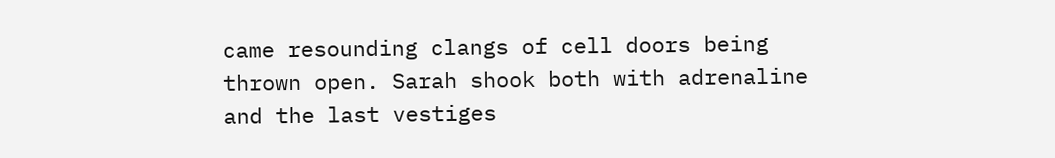came resounding clangs of cell doors being thrown open. Sarah shook both with adrenaline and the last vestiges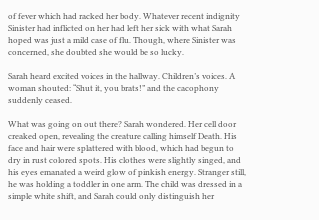of fever which had racked her body. Whatever recent indignity Sinister had inflicted on her had left her sick with what Sarah hoped was just a mild case of flu. Though, where Sinister was concerned, she doubted she would be so lucky.

Sarah heard excited voices in the hallway. Children’s voices. A woman shouted: “Shut it, you brats!” and the cacophony suddenly ceased.

What was going on out there? Sarah wondered. Her cell door creaked open, revealing the creature calling himself Death. His face and hair were splattered with blood, which had begun to dry in rust colored spots. His clothes were slightly singed, and his eyes emanated a weird glow of pinkish energy. Stranger still, he was holding a toddler in one arm. The child was dressed in a simple white shift, and Sarah could only distinguish her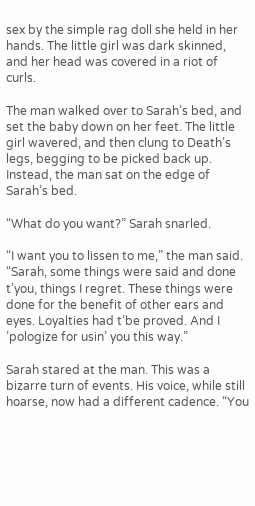sex by the simple rag doll she held in her hands. The little girl was dark skinned, and her head was covered in a riot of curls.

The man walked over to Sarah’s bed, and set the baby down on her feet. The little girl wavered, and then clung to Death’s legs, begging to be picked back up. Instead, the man sat on the edge of Sarah’s bed.

“What do you want?” Sarah snarled.

“I want you to lissen to me,” the man said. “Sarah, some things were said and done t’you, things I regret. These things were done for the benefit of other ears and eyes. Loyalties had t’be proved. And I ’pologize for usin’ you this way.”

Sarah stared at the man. This was a bizarre turn of events. His voice, while still hoarse, now had a different cadence. “You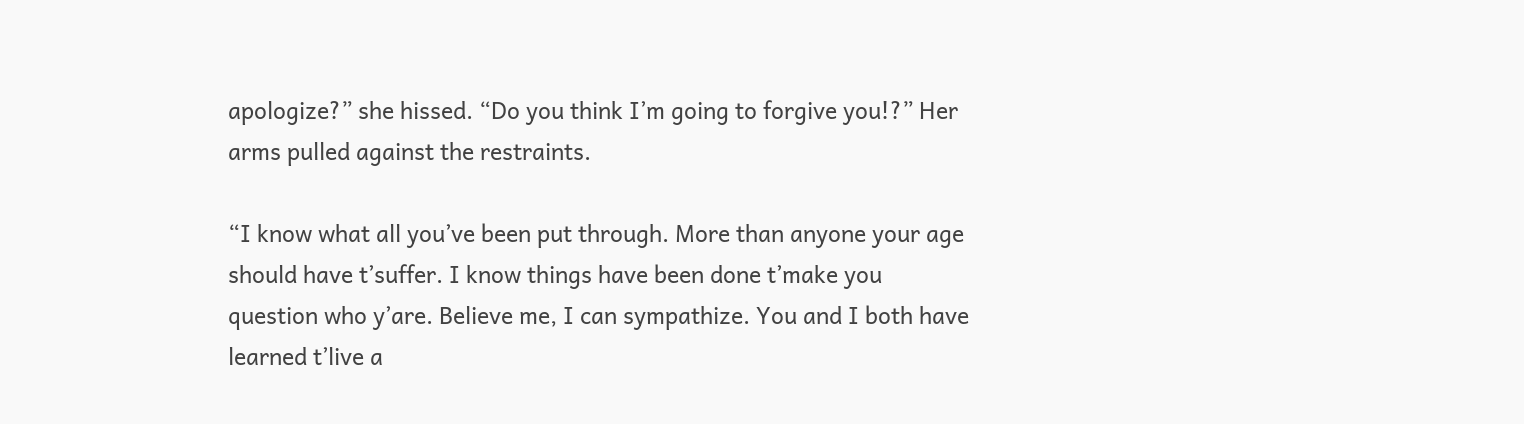apologize?” she hissed. “Do you think I’m going to forgive you!?” Her arms pulled against the restraints.

“I know what all you’ve been put through. More than anyone your age should have t’suffer. I know things have been done t’make you question who y’are. Believe me, I can sympathize. You and I both have learned t’live a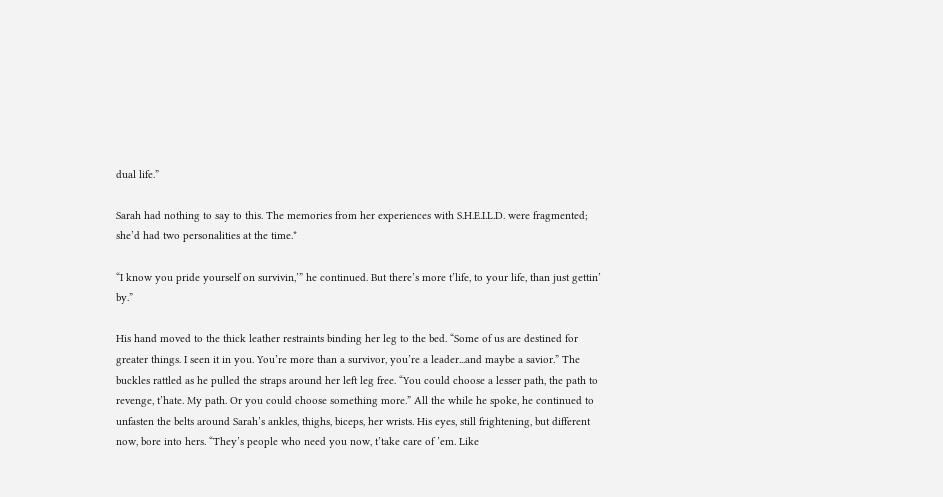dual life.”

Sarah had nothing to say to this. The memories from her experiences with S.H.E.I.L.D. were fragmented; she’d had two personalities at the time.*

“I know you pride yourself on survivin,’” he continued. But there’s more t’life, to your life, than just gettin’ by.”

His hand moved to the thick leather restraints binding her leg to the bed. “Some of us are destined for greater things. I seen it in you. You’re more than a survivor, you’re a leader...and maybe a savior.” The buckles rattled as he pulled the straps around her left leg free. “You could choose a lesser path, the path to revenge, t’hate. My path. Or you could choose something more.” All the while he spoke, he continued to unfasten the belts around Sarah’s ankles, thighs, biceps, her wrists. His eyes, still frightening, but different now, bore into hers. “They’s people who need you now, t’take care of ’em. Like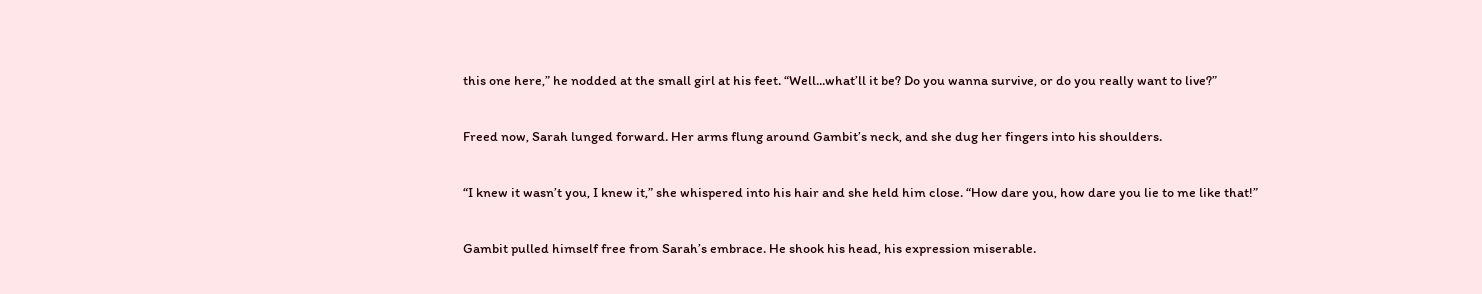this one here,” he nodded at the small girl at his feet. “Well...what’ll it be? Do you wanna survive, or do you really want to live?”

Freed now, Sarah lunged forward. Her arms flung around Gambit’s neck, and she dug her fingers into his shoulders.

“I knew it wasn’t you, I knew it,” she whispered into his hair and she held him close. “How dare you, how dare you lie to me like that!”

Gambit pulled himself free from Sarah’s embrace. He shook his head, his expression miserable.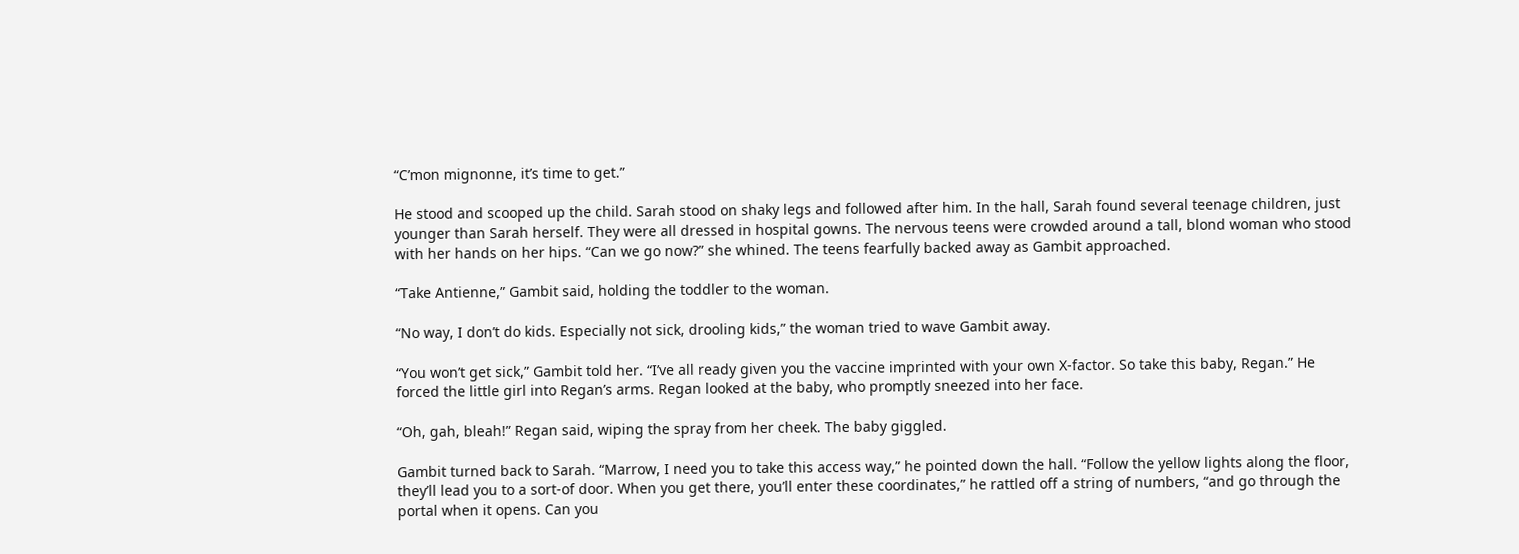“C’mon mignonne, it’s time to get.”

He stood and scooped up the child. Sarah stood on shaky legs and followed after him. In the hall, Sarah found several teenage children, just younger than Sarah herself. They were all dressed in hospital gowns. The nervous teens were crowded around a tall, blond woman who stood with her hands on her hips. “Can we go now?” she whined. The teens fearfully backed away as Gambit approached.

“Take Antienne,” Gambit said, holding the toddler to the woman.

“No way, I don’t do kids. Especially not sick, drooling kids,” the woman tried to wave Gambit away.

“You won’t get sick,” Gambit told her. “I’ve all ready given you the vaccine imprinted with your own X-factor. So take this baby, Regan.” He forced the little girl into Regan’s arms. Regan looked at the baby, who promptly sneezed into her face.

“Oh, gah, bleah!” Regan said, wiping the spray from her cheek. The baby giggled.

Gambit turned back to Sarah. “Marrow, I need you to take this access way,” he pointed down the hall. “Follow the yellow lights along the floor, they’ll lead you to a sort-of door. When you get there, you’ll enter these coordinates,” he rattled off a string of numbers, “and go through the portal when it opens. Can you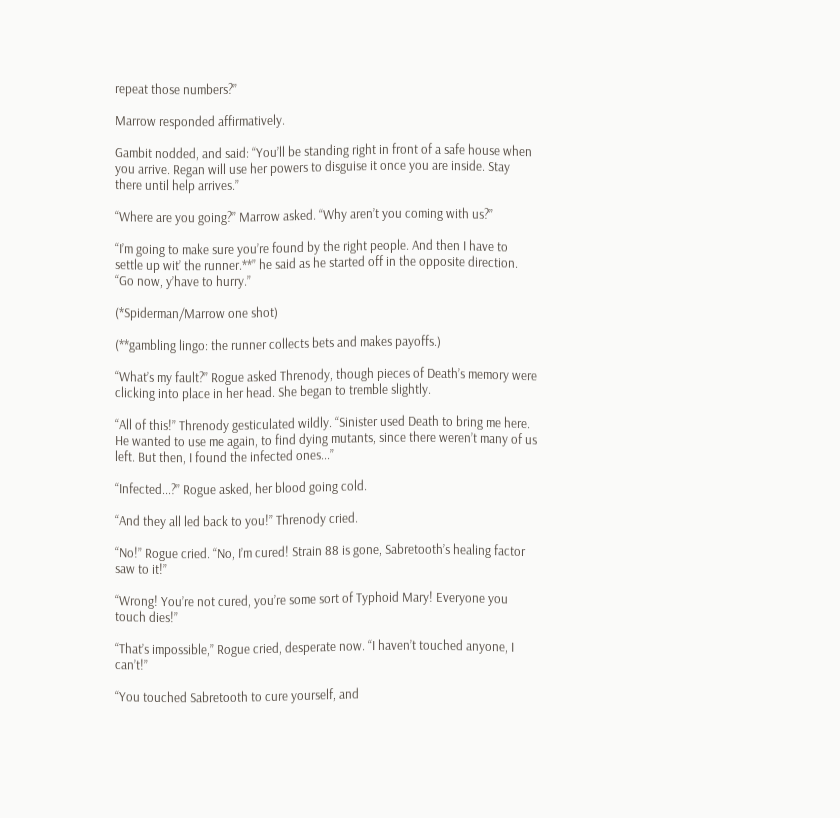repeat those numbers?”

Marrow responded affirmatively.

Gambit nodded, and said: “You’ll be standing right in front of a safe house when you arrive. Regan will use her powers to disguise it once you are inside. Stay there until help arrives.”

“Where are you going?” Marrow asked. “Why aren’t you coming with us?”

“I’m going to make sure you’re found by the right people. And then I have to settle up wit’ the runner.**” he said as he started off in the opposite direction. “Go now, y’have to hurry.”

(*Spiderman/Marrow one shot)

(**gambling lingo: the runner collects bets and makes payoffs.)

“What’s my fault?” Rogue asked Threnody, though pieces of Death’s memory were clicking into place in her head. She began to tremble slightly.

“All of this!” Threnody gesticulated wildly. “Sinister used Death to bring me here. He wanted to use me again, to find dying mutants, since there weren’t many of us left. But then, I found the infected ones...”

“Infected...?” Rogue asked, her blood going cold.

“And they all led back to you!” Threnody cried.

“No!” Rogue cried. “No, I’m cured! Strain 88 is gone, Sabretooth’s healing factor saw to it!”

“Wrong! You’re not cured, you’re some sort of Typhoid Mary! Everyone you touch dies!”

“That’s impossible,” Rogue cried, desperate now. “I haven’t touched anyone, I can’t!”

“You touched Sabretooth to cure yourself, and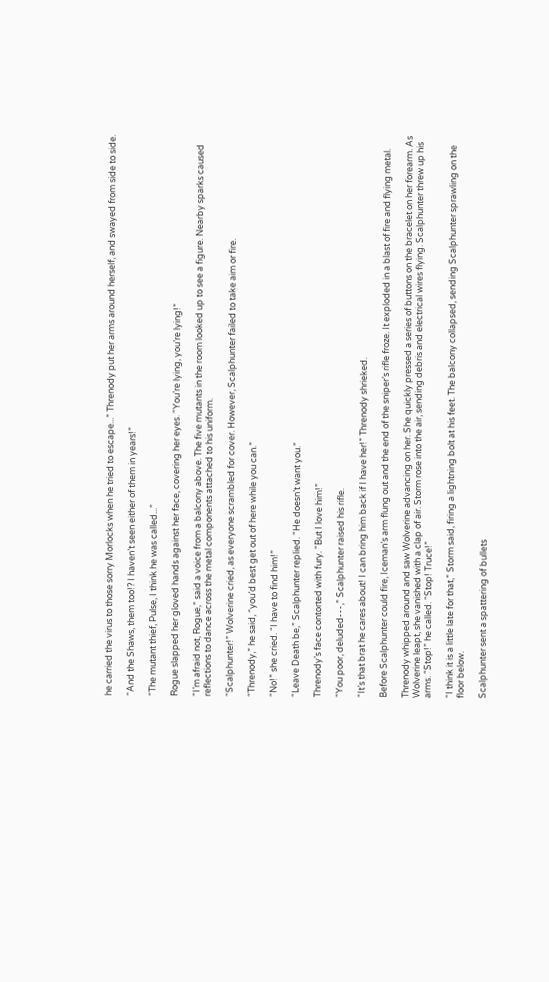he carried the virus to those sorry Morlocks when he tried to escape...” Threnody put her arms around herself, and swayed from side to side.

“And the Shaws, them too!? I haven’t seen either of them in years!”

“The mutant thief, Pulse, I think he was called...”

Rogue slapped her gloved hands against her face, covering her eyes. “You’re lying, you’re lying!”

“I’m afraid not, Rogue,” said a voice from a balcony above. The five mutants in the room looked up to see a figure. Nearby sparks caused reflections to dance across the metal components attached to his uniform.

“Scalphunter!” Wolverine cried, as everyone scrambled for cover. However, Scalphunter failed to take aim or fire.

“Threnody,” he said, “you’d best get out of here while you can.”

“No!” she cried. “I have to find him!”

“Leave Death be,” Scalphunter replied. “He doesn’t want you.”

Threnody’s face contorted with fury. “But I love him!”

“You poor, deluded---,” Scalphunter raised his rifle.

“It’s that brat he cares about! I can bring him back if I have her!” Threnody shrieked.

Before Scalphunter could fire, Iceman’s arm flung out and the end of the sniper’s rifle froze. It exploded in a blast of fire and flying metal.

Threnody whipped around and saw Wolverine advancing on her. She quickly pressed a series of buttons on the bracelet on her forearm. As Wolverine leapt, she vanished with a clap of air. Storm rose into the air, sending debris and electrical wires flying. Scalphunter threw up his arms. “Stop!” he called. “Stop! Truce!”

“I think it is a little late for that,” Storm said, firing a lightning bolt at his feet. The balcony collapsed, sending Scalphunter sprawling on the floor below.

Scalphunter sent a spattering of bullets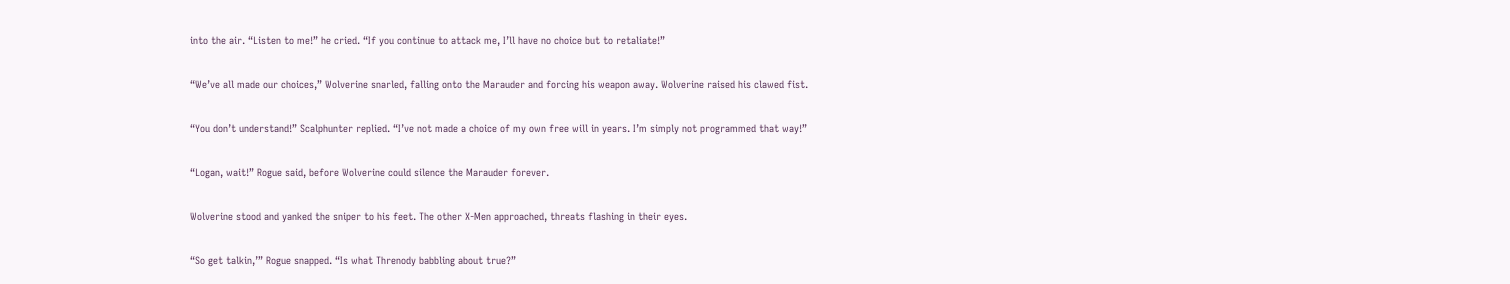into the air. “Listen to me!” he cried. “If you continue to attack me, I’ll have no choice but to retaliate!”

“We’ve all made our choices,” Wolverine snarled, falling onto the Marauder and forcing his weapon away. Wolverine raised his clawed fist.

“You don’t understand!” Scalphunter replied. “I’ve not made a choice of my own free will in years. I’m simply not programmed that way!”

“Logan, wait!” Rogue said, before Wolverine could silence the Marauder forever.

Wolverine stood and yanked the sniper to his feet. The other X-Men approached, threats flashing in their eyes.

“So get talkin,’” Rogue snapped. “Is what Threnody babbling about true?”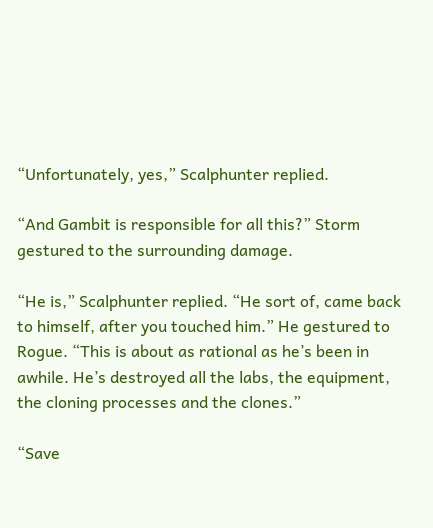“Unfortunately, yes,” Scalphunter replied.

“And Gambit is responsible for all this?” Storm gestured to the surrounding damage.

“He is,” Scalphunter replied. “He sort of, came back to himself, after you touched him.” He gestured to Rogue. “This is about as rational as he’s been in awhile. He’s destroyed all the labs, the equipment, the cloning processes and the clones.”

“Save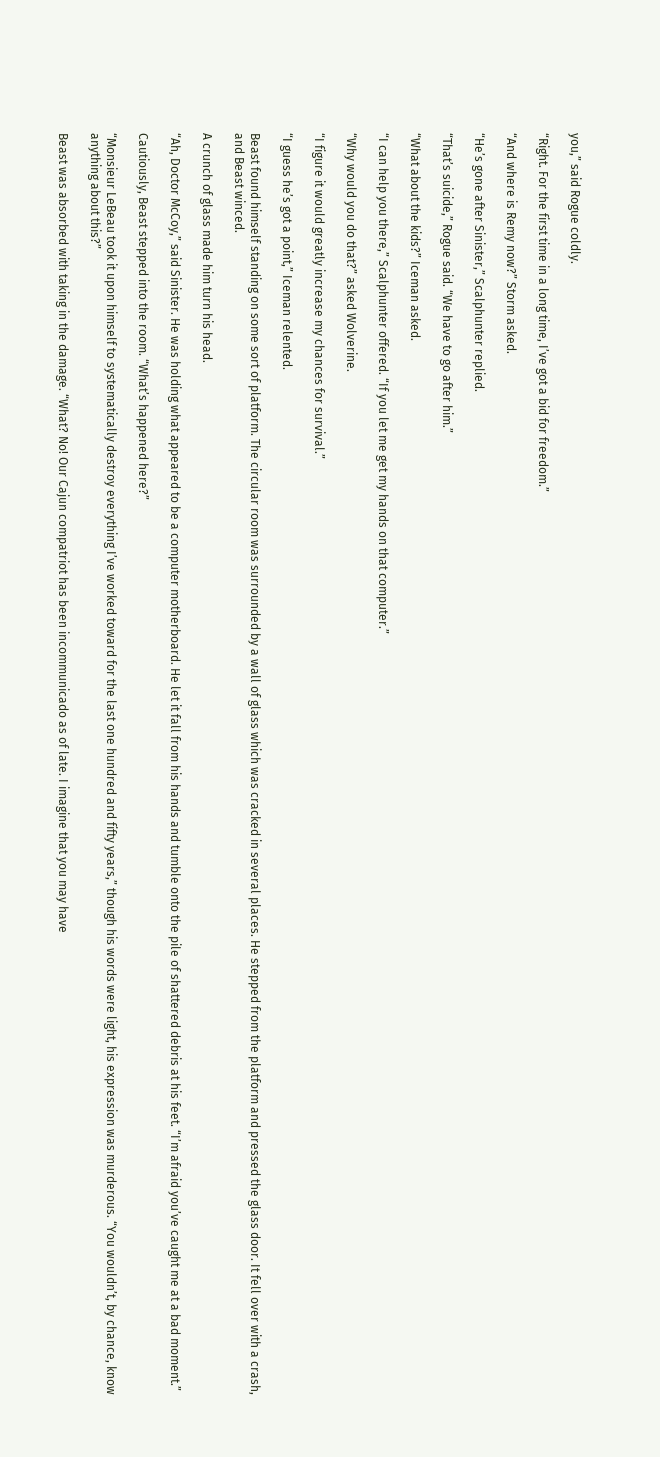you,” said Rogue coldly.

“Right. For the first time in a long time, I’ve got a bid for freedom.”

“And where is Remy now?” Storm asked.

“He’s gone after Sinister,” Scalphunter replied.

“That’s suicide,” Rogue said. “We have to go after him.”

“What about the kids?” Iceman asked.

“I can help you there,” Scalphunter offered. “If you let me get my hands on that computer.”

“Why would you do that?” asked Wolverine.

“I figure it would greatly increase my chances for survival.”

“I guess he’s got a point,” Iceman relented.

Beast found himself standing on some sort of platform. The circular room was surrounded by a wall of glass which was cracked in several places. He stepped from the platform and pressed the glass door. It fell over with a crash, and Beast winced.

A crunch of glass made him turn his head.

“Ah, Doctor McCoy,” said Sinister. He was holding what appeared to be a computer motherboard. He let it fall from his hands and tumble onto the pile of shattered debris at his feet. “I’m afraid you’ve caught me at a bad moment.”

Cautiously, Beast stepped into the room. “What’s happened here?”

“Monsieur LeBeau took it upon himself to systematically destroy everything I’ve worked toward for the last one hundred and fifty years,” though his words were light, his expression was murderous. “You wouldn’t, by chance, know anything about this?”

Beast was absorbed with taking in the damage. “What? No! Our Cajun compatriot has been incommunicado as of late. I imagine that you may have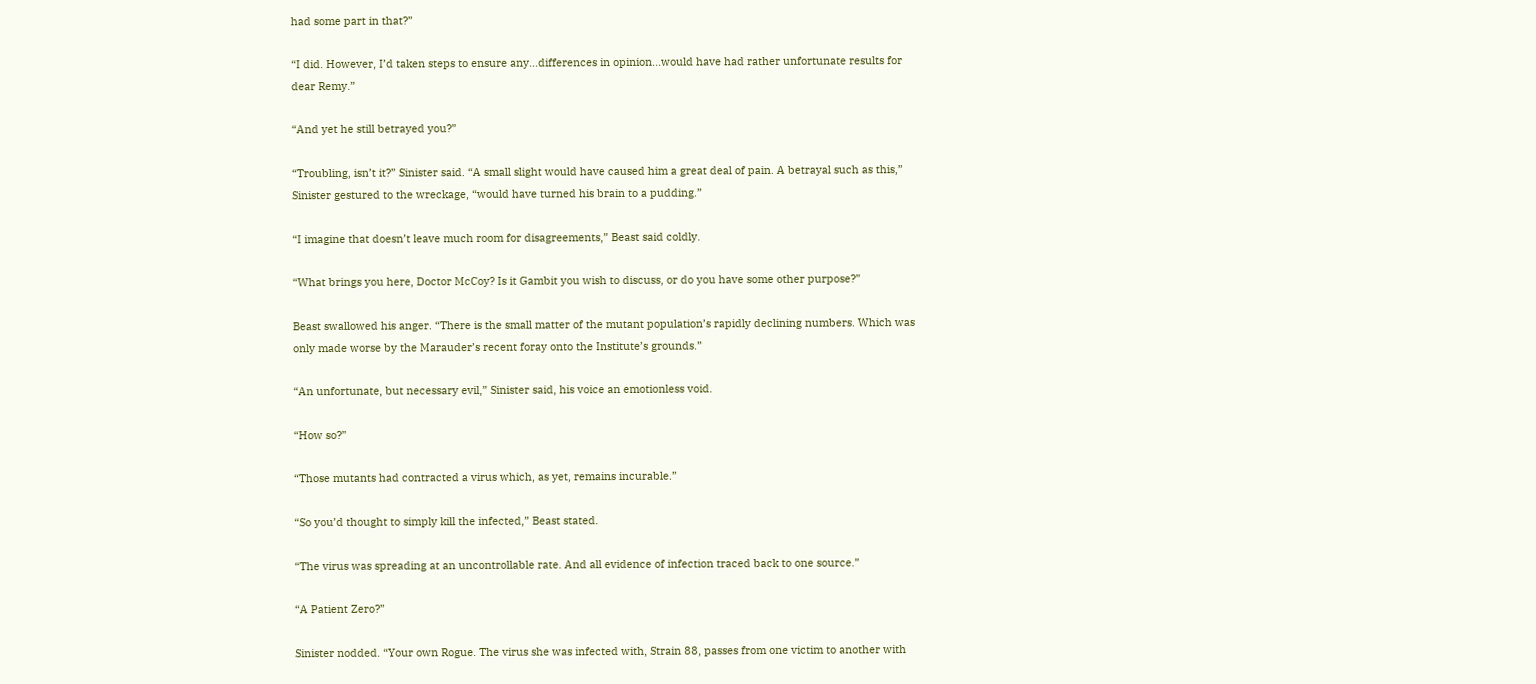had some part in that?”

“I did. However, I’d taken steps to ensure any...differences in opinion...would have had rather unfortunate results for dear Remy.”

“And yet he still betrayed you?”

“Troubling, isn’t it?” Sinister said. “A small slight would have caused him a great deal of pain. A betrayal such as this,” Sinister gestured to the wreckage, “would have turned his brain to a pudding.”

“I imagine that doesn’t leave much room for disagreements,” Beast said coldly.

“What brings you here, Doctor McCoy? Is it Gambit you wish to discuss, or do you have some other purpose?”

Beast swallowed his anger. “There is the small matter of the mutant population’s rapidly declining numbers. Which was only made worse by the Marauder’s recent foray onto the Institute’s grounds.”

“An unfortunate, but necessary evil,” Sinister said, his voice an emotionless void.

“How so?”

“Those mutants had contracted a virus which, as yet, remains incurable.”

“So you’d thought to simply kill the infected,” Beast stated.

“The virus was spreading at an uncontrollable rate. And all evidence of infection traced back to one source.”

“A Patient Zero?”

Sinister nodded. “Your own Rogue. The virus she was infected with, Strain 88, passes from one victim to another with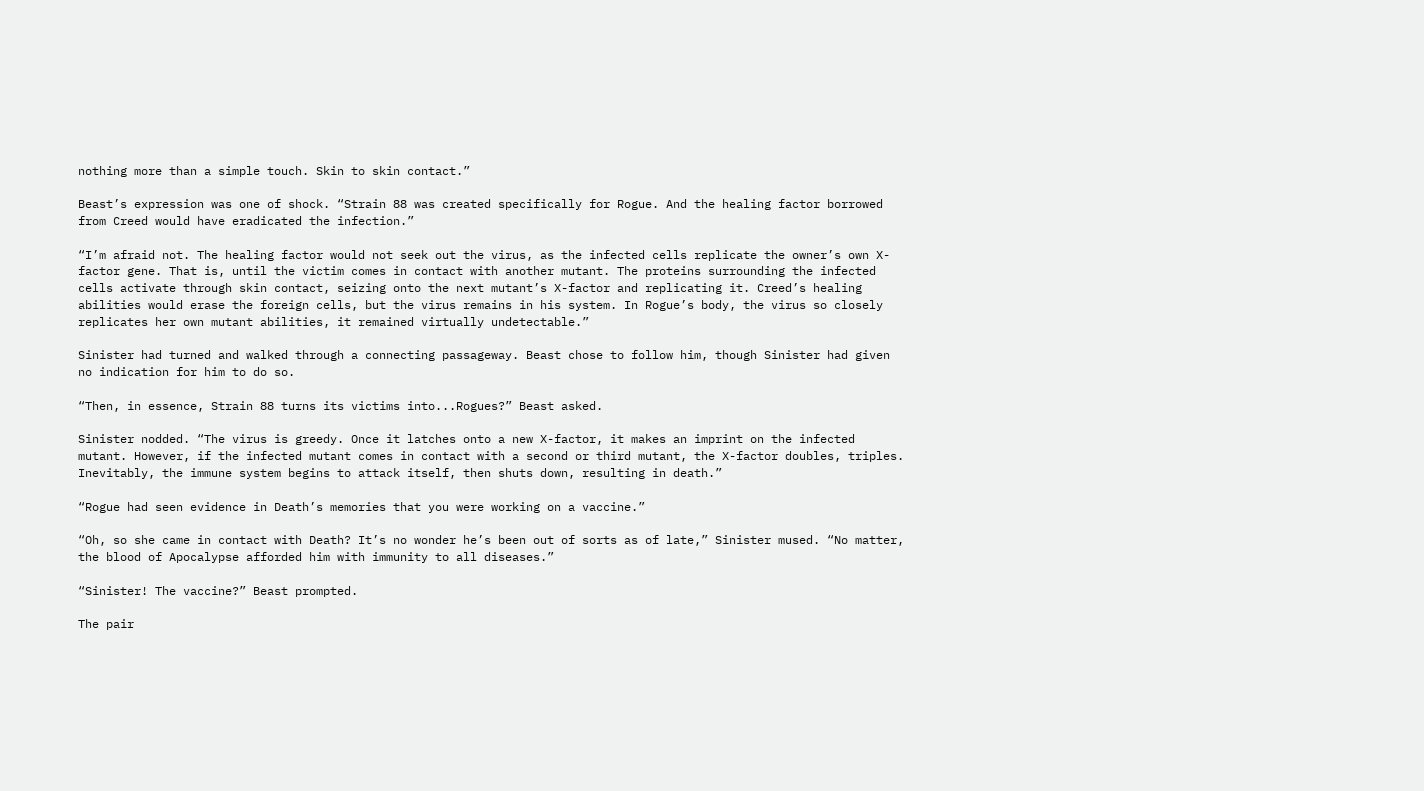nothing more than a simple touch. Skin to skin contact.”

Beast’s expression was one of shock. “Strain 88 was created specifically for Rogue. And the healing factor borrowed from Creed would have eradicated the infection.”

“I’m afraid not. The healing factor would not seek out the virus, as the infected cells replicate the owner’s own X-factor gene. That is, until the victim comes in contact with another mutant. The proteins surrounding the infected cells activate through skin contact, seizing onto the next mutant’s X-factor and replicating it. Creed’s healing abilities would erase the foreign cells, but the virus remains in his system. In Rogue’s body, the virus so closely replicates her own mutant abilities, it remained virtually undetectable.”

Sinister had turned and walked through a connecting passageway. Beast chose to follow him, though Sinister had given no indication for him to do so.

“Then, in essence, Strain 88 turns its victims into...Rogues?” Beast asked.

Sinister nodded. “The virus is greedy. Once it latches onto a new X-factor, it makes an imprint on the infected mutant. However, if the infected mutant comes in contact with a second or third mutant, the X-factor doubles, triples. Inevitably, the immune system begins to attack itself, then shuts down, resulting in death.”

“Rogue had seen evidence in Death’s memories that you were working on a vaccine.”

“Oh, so she came in contact with Death? It’s no wonder he’s been out of sorts as of late,” Sinister mused. “No matter, the blood of Apocalypse afforded him with immunity to all diseases.”

“Sinister! The vaccine?” Beast prompted.

The pair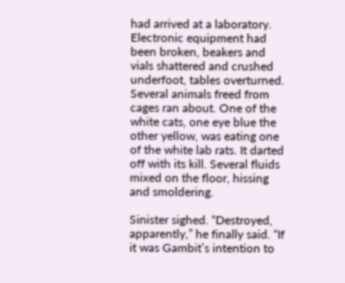had arrived at a laboratory. Electronic equipment had been broken, beakers and vials shattered and crushed underfoot, tables overturned. Several animals freed from cages ran about. One of the white cats, one eye blue the other yellow, was eating one of the white lab rats. It darted off with its kill. Several fluids mixed on the floor, hissing and smoldering.

Sinister sighed. “Destroyed, apparently,” he finally said. “If it was Gambit’s intention to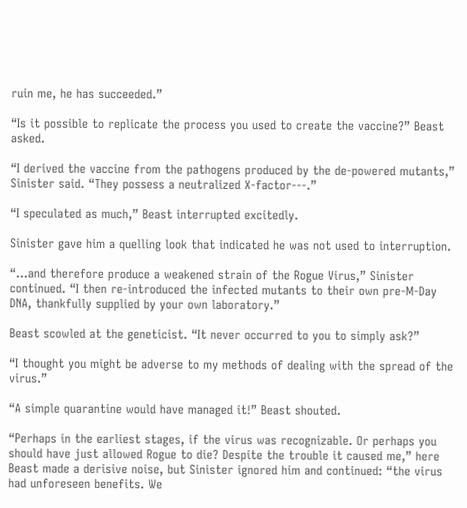ruin me, he has succeeded.”

“Is it possible to replicate the process you used to create the vaccine?” Beast asked.

“I derived the vaccine from the pathogens produced by the de-powered mutants,” Sinister said. “They possess a neutralized X-factor---.”

“I speculated as much,” Beast interrupted excitedly.

Sinister gave him a quelling look that indicated he was not used to interruption.

“...and therefore produce a weakened strain of the Rogue Virus,” Sinister continued. “I then re-introduced the infected mutants to their own pre-M-Day DNA, thankfully supplied by your own laboratory.”

Beast scowled at the geneticist. “It never occurred to you to simply ask?”

“I thought you might be adverse to my methods of dealing with the spread of the virus.”

“A simple quarantine would have managed it!” Beast shouted.

“Perhaps in the earliest stages, if the virus was recognizable. Or perhaps you should have just allowed Rogue to die? Despite the trouble it caused me,” here Beast made a derisive noise, but Sinister ignored him and continued: “the virus had unforeseen benefits. We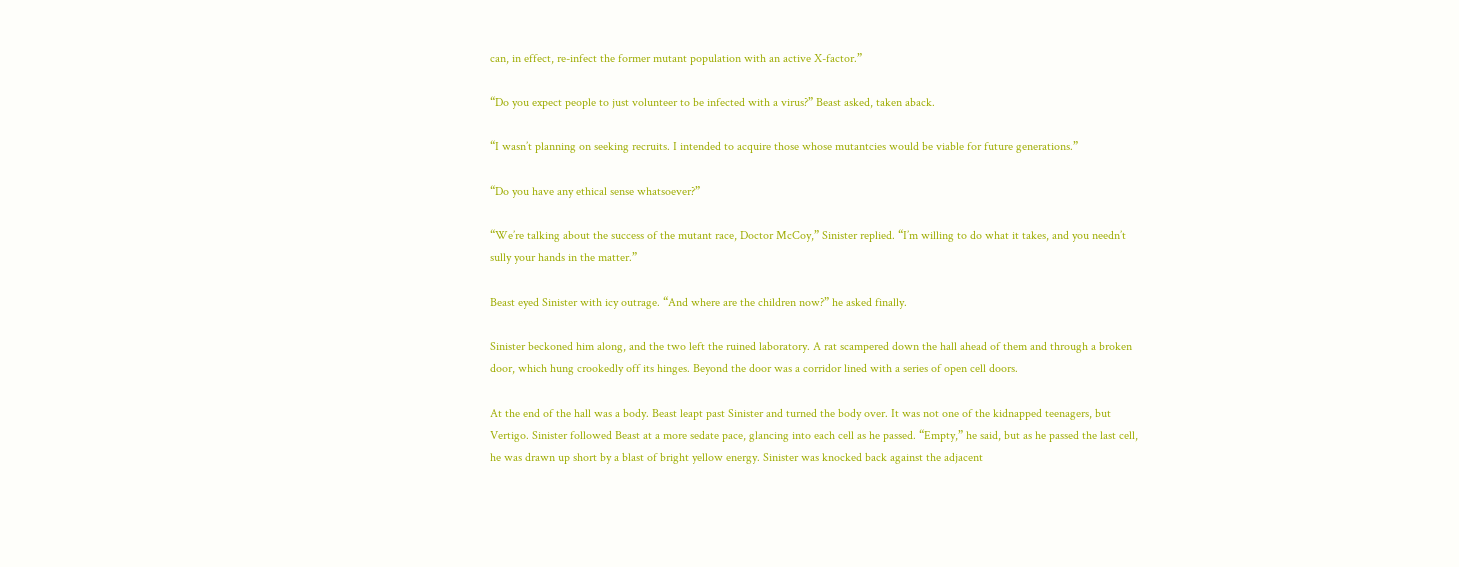can, in effect, re-infect the former mutant population with an active X-factor.”

“Do you expect people to just volunteer to be infected with a virus?” Beast asked, taken aback.

“I wasn’t planning on seeking recruits. I intended to acquire those whose mutantcies would be viable for future generations.”

“Do you have any ethical sense whatsoever?”

“We’re talking about the success of the mutant race, Doctor McCoy,” Sinister replied. “I’m willing to do what it takes, and you needn’t sully your hands in the matter.”

Beast eyed Sinister with icy outrage. “And where are the children now?” he asked finally.

Sinister beckoned him along, and the two left the ruined laboratory. A rat scampered down the hall ahead of them and through a broken door, which hung crookedly off its hinges. Beyond the door was a corridor lined with a series of open cell doors.

At the end of the hall was a body. Beast leapt past Sinister and turned the body over. It was not one of the kidnapped teenagers, but Vertigo. Sinister followed Beast at a more sedate pace, glancing into each cell as he passed. “Empty,” he said, but as he passed the last cell, he was drawn up short by a blast of bright yellow energy. Sinister was knocked back against the adjacent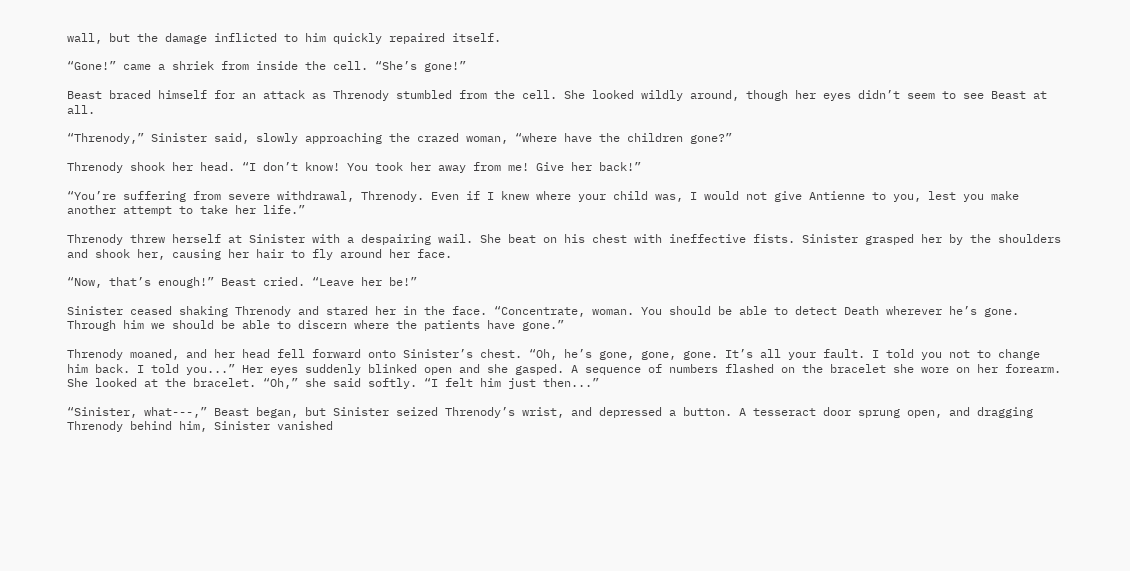wall, but the damage inflicted to him quickly repaired itself.

“Gone!” came a shriek from inside the cell. “She’s gone!”

Beast braced himself for an attack as Threnody stumbled from the cell. She looked wildly around, though her eyes didn’t seem to see Beast at all.

“Threnody,” Sinister said, slowly approaching the crazed woman, “where have the children gone?”

Threnody shook her head. “I don’t know! You took her away from me! Give her back!”

“You’re suffering from severe withdrawal, Threnody. Even if I knew where your child was, I would not give Antienne to you, lest you make another attempt to take her life.”

Threnody threw herself at Sinister with a despairing wail. She beat on his chest with ineffective fists. Sinister grasped her by the shoulders and shook her, causing her hair to fly around her face.

“Now, that’s enough!” Beast cried. “Leave her be!”

Sinister ceased shaking Threnody and stared her in the face. “Concentrate, woman. You should be able to detect Death wherever he’s gone. Through him we should be able to discern where the patients have gone.”

Threnody moaned, and her head fell forward onto Sinister’s chest. “Oh, he’s gone, gone, gone. It’s all your fault. I told you not to change him back. I told you...” Her eyes suddenly blinked open and she gasped. A sequence of numbers flashed on the bracelet she wore on her forearm. She looked at the bracelet. “Oh,” she said softly. “I felt him just then...”

“Sinister, what---,” Beast began, but Sinister seized Threnody’s wrist, and depressed a button. A tesseract door sprung open, and dragging Threnody behind him, Sinister vanished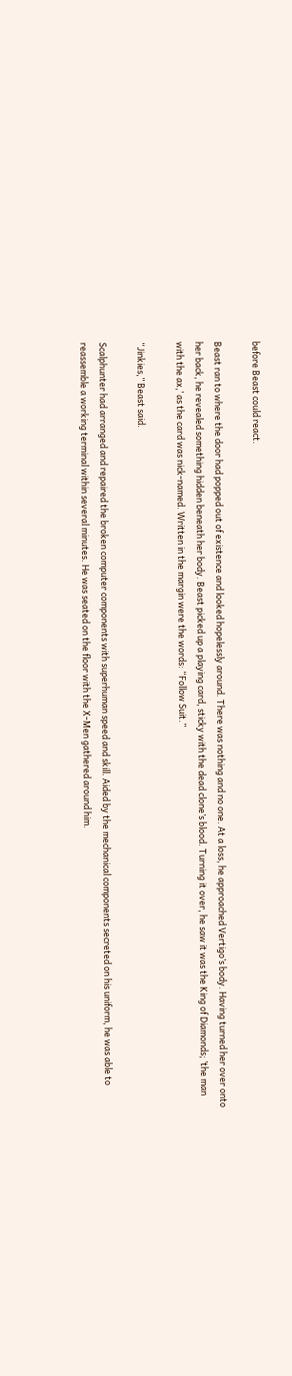before Beast could react.

Beast ran to where the door had popped out of existence and looked hopelessly around. There was nothing and no one. At a loss, he approached Vertigo’s body. Having turned her over onto her back, he revealed something hidden beneath her body. Beast picked up a playing card, sticky with the dead clone’s blood. Turning it over, he saw it was the King of Diamonds; ’the man with the ax,’ as the card was nick-named. Written in the margin were the words: “Follow Suit.”

“Jinkies,” Beast said.

Scalphunter had arranged and repaired the broken computer components with superhuman speed and skill. Aided by the mechanical components secreted on his uniform, he was able to reassemble a working terminal within several minutes. He was seated on the floor with the X-Men gathered around him.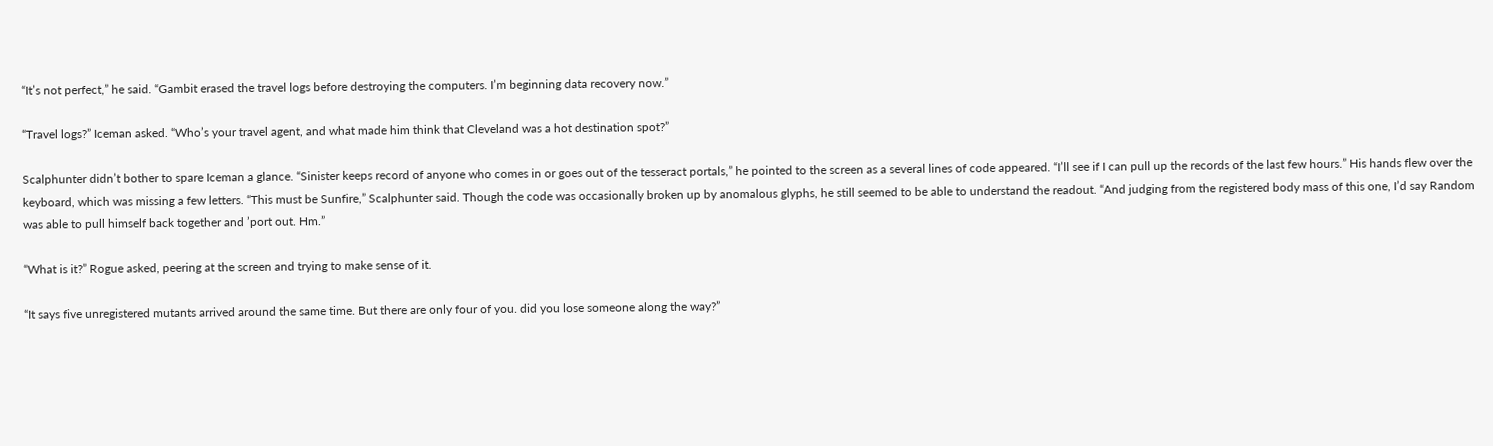“It’s not perfect,” he said. “Gambit erased the travel logs before destroying the computers. I’m beginning data recovery now.”

“Travel logs?” Iceman asked. “Who’s your travel agent, and what made him think that Cleveland was a hot destination spot?”

Scalphunter didn’t bother to spare Iceman a glance. “Sinister keeps record of anyone who comes in or goes out of the tesseract portals,” he pointed to the screen as a several lines of code appeared. “I’ll see if I can pull up the records of the last few hours.” His hands flew over the keyboard, which was missing a few letters. “This must be Sunfire,” Scalphunter said. Though the code was occasionally broken up by anomalous glyphs, he still seemed to be able to understand the readout. “And judging from the registered body mass of this one, I’d say Random was able to pull himself back together and ’port out. Hm.”

“What is it?” Rogue asked, peering at the screen and trying to make sense of it.

“It says five unregistered mutants arrived around the same time. But there are only four of you. did you lose someone along the way?”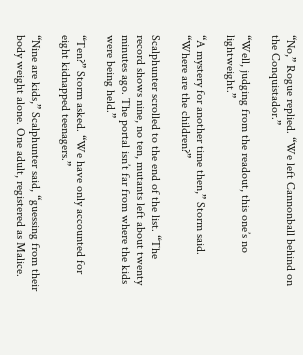“No,” Rogue replied. “We left Cannonball behind on the Conquistador.”

“Well, judging from the readout, this one’s no lightweight.”

“A mystery for another time then,” Storm said. “Where are the children?”

Scalphunter scrolled to the end of the list. “The record shows nine, no ten, mutants left about twenty minutes ago. The portal isn’t far from where the kids were being held.”

“Ten?” Storm asked. “We have only accounted for eight kidnapped teenagers.”

“Nine are kids,” Scalphunter said, “guessing from their body weight alone. One adult, registered as Malice.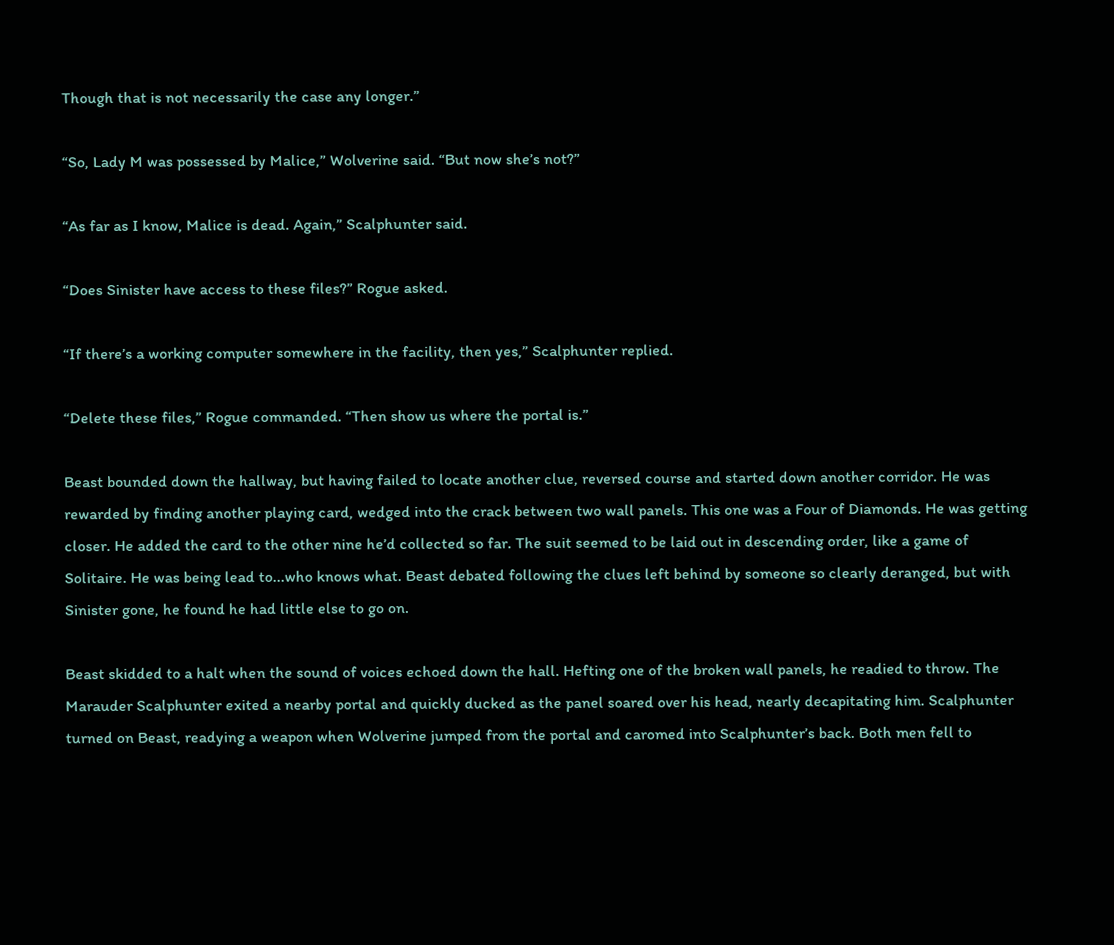Though that is not necessarily the case any longer.”

“So, Lady M was possessed by Malice,” Wolverine said. “But now she’s not?”

“As far as I know, Malice is dead. Again,” Scalphunter said.

“Does Sinister have access to these files?” Rogue asked.

“If there’s a working computer somewhere in the facility, then yes,” Scalphunter replied.

“Delete these files,” Rogue commanded. “Then show us where the portal is.”

Beast bounded down the hallway, but having failed to locate another clue, reversed course and started down another corridor. He was rewarded by finding another playing card, wedged into the crack between two wall panels. This one was a Four of Diamonds. He was getting closer. He added the card to the other nine he’d collected so far. The suit seemed to be laid out in descending order, like a game of Solitaire. He was being lead to...who knows what. Beast debated following the clues left behind by someone so clearly deranged, but with Sinister gone, he found he had little else to go on.

Beast skidded to a halt when the sound of voices echoed down the hall. Hefting one of the broken wall panels, he readied to throw. The Marauder Scalphunter exited a nearby portal and quickly ducked as the panel soared over his head, nearly decapitating him. Scalphunter turned on Beast, readying a weapon when Wolverine jumped from the portal and caromed into Scalphunter’s back. Both men fell to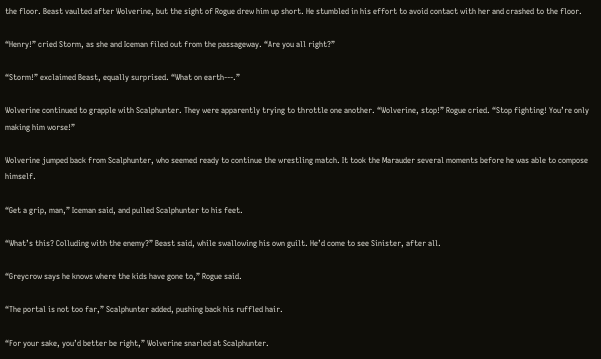the floor. Beast vaulted after Wolverine, but the sight of Rogue drew him up short. He stumbled in his effort to avoid contact with her and crashed to the floor.

“Henry!” cried Storm, as she and Iceman filed out from the passageway. “Are you all right?”

“Storm!” exclaimed Beast, equally surprised. “What on earth---.”

Wolverine continued to grapple with Scalphunter. They were apparently trying to throttle one another. “Wolverine, stop!” Rogue cried. “Stop fighting! You’re only making him worse!”

Wolverine jumped back from Scalphunter, who seemed ready to continue the wrestling match. It took the Marauder several moments before he was able to compose himself.

“Get a grip, man,” Iceman said, and pulled Scalphunter to his feet.

“What’s this? Colluding with the enemy?” Beast said, while swallowing his own guilt. He’d come to see Sinister, after all.

“Greycrow says he knows where the kids have gone to,” Rogue said.

“The portal is not too far,” Scalphunter added, pushing back his ruffled hair.

“For your sake, you’d better be right,” Wolverine snarled at Scalphunter.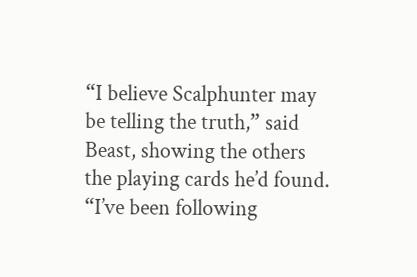“I believe Scalphunter may be telling the truth,” said Beast, showing the others the playing cards he’d found. “I’ve been following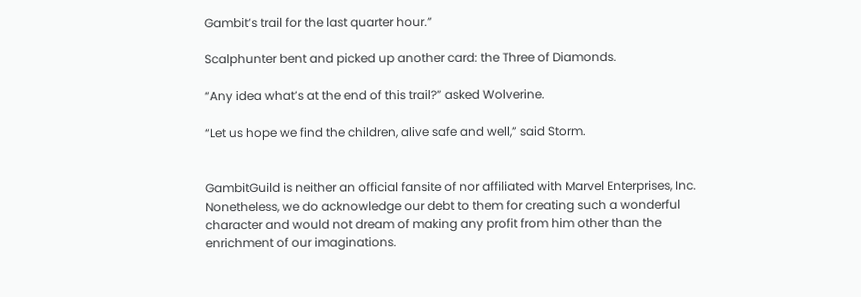Gambit’s trail for the last quarter hour.”

Scalphunter bent and picked up another card: the Three of Diamonds.

“Any idea what’s at the end of this trail?” asked Wolverine.

“Let us hope we find the children, alive safe and well,” said Storm.


GambitGuild is neither an official fansite of nor affiliated with Marvel Enterprises, Inc.
Nonetheless, we do acknowledge our debt to them for creating such a wonderful character and would not dream of making any profit from him other than the enrichment of our imaginations.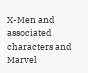X-Men and associated characters and Marvel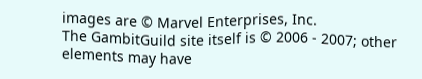images are © Marvel Enterprises, Inc.
The GambitGuild site itself is © 2006 - 2007; other elements may have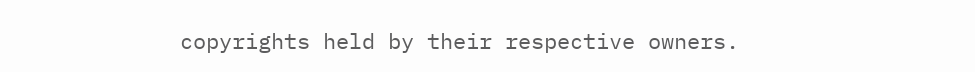copyrights held by their respective owners.